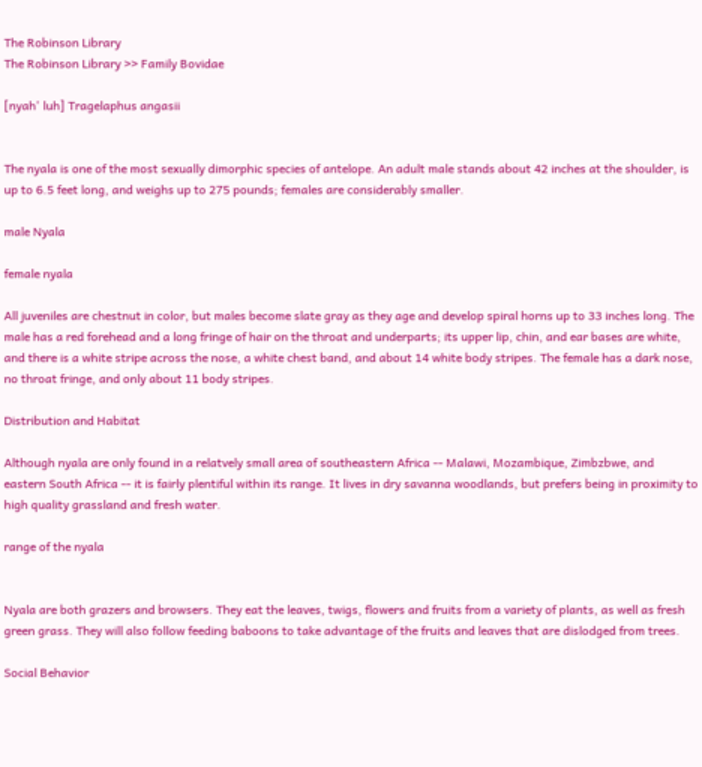The Robinson Library
The Robinson Library >> Family Bovidae

[nyah' luh] Tragelaphus angasii


The nyala is one of the most sexually dimorphic species of antelope. An adult male stands about 42 inches at the shoulder, is up to 6.5 feet long, and weighs up to 275 pounds; females are considerably smaller.

male Nyala

female nyala

All juveniles are chestnut in color, but males become slate gray as they age and develop spiral horns up to 33 inches long. The male has a red forehead and a long fringe of hair on the throat and underparts; its upper lip, chin, and ear bases are white, and there is a white stripe across the nose, a white chest band, and about 14 white body stripes. The female has a dark nose, no throat fringe, and only about 11 body stripes.

Distribution and Habitat

Although nyala are only found in a relatvely small area of southeastern Africa -- Malawi, Mozambique, Zimbzbwe, and eastern South Africa -- it is fairly plentiful within its range. It lives in dry savanna woodlands, but prefers being in proximity to high quality grassland and fresh water.

range of the nyala


Nyala are both grazers and browsers. They eat the leaves, twigs, flowers and fruits from a variety of plants, as well as fresh green grass. They will also follow feeding baboons to take advantage of the fruits and leaves that are dislodged from trees.

Social Behavior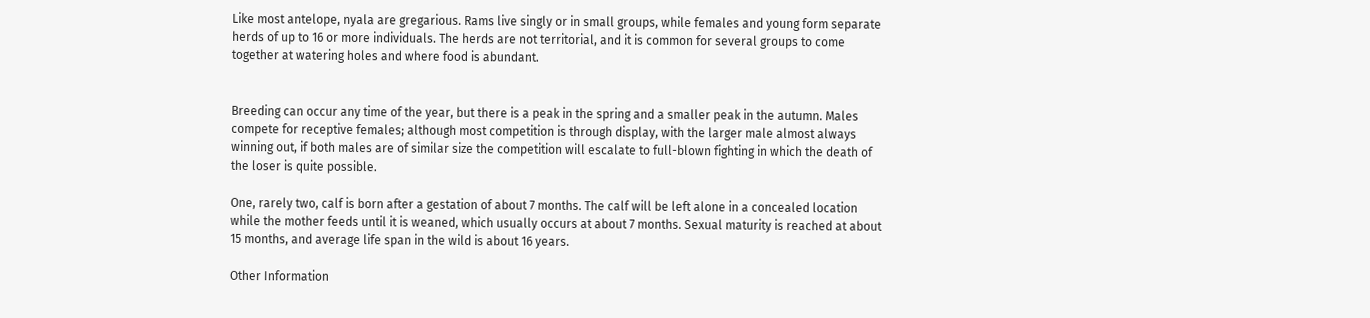Like most antelope, nyala are gregarious. Rams live singly or in small groups, while females and young form separate herds of up to 16 or more individuals. The herds are not territorial, and it is common for several groups to come together at watering holes and where food is abundant.


Breeding can occur any time of the year, but there is a peak in the spring and a smaller peak in the autumn. Males compete for receptive females; although most competition is through display, with the larger male almost always winning out, if both males are of similar size the competition will escalate to full-blown fighting in which the death of the loser is quite possible.

One, rarely two, calf is born after a gestation of about 7 months. The calf will be left alone in a concealed location while the mother feeds until it is weaned, which usually occurs at about 7 months. Sexual maturity is reached at about 15 months, and average life span in the wild is about 16 years.

Other Information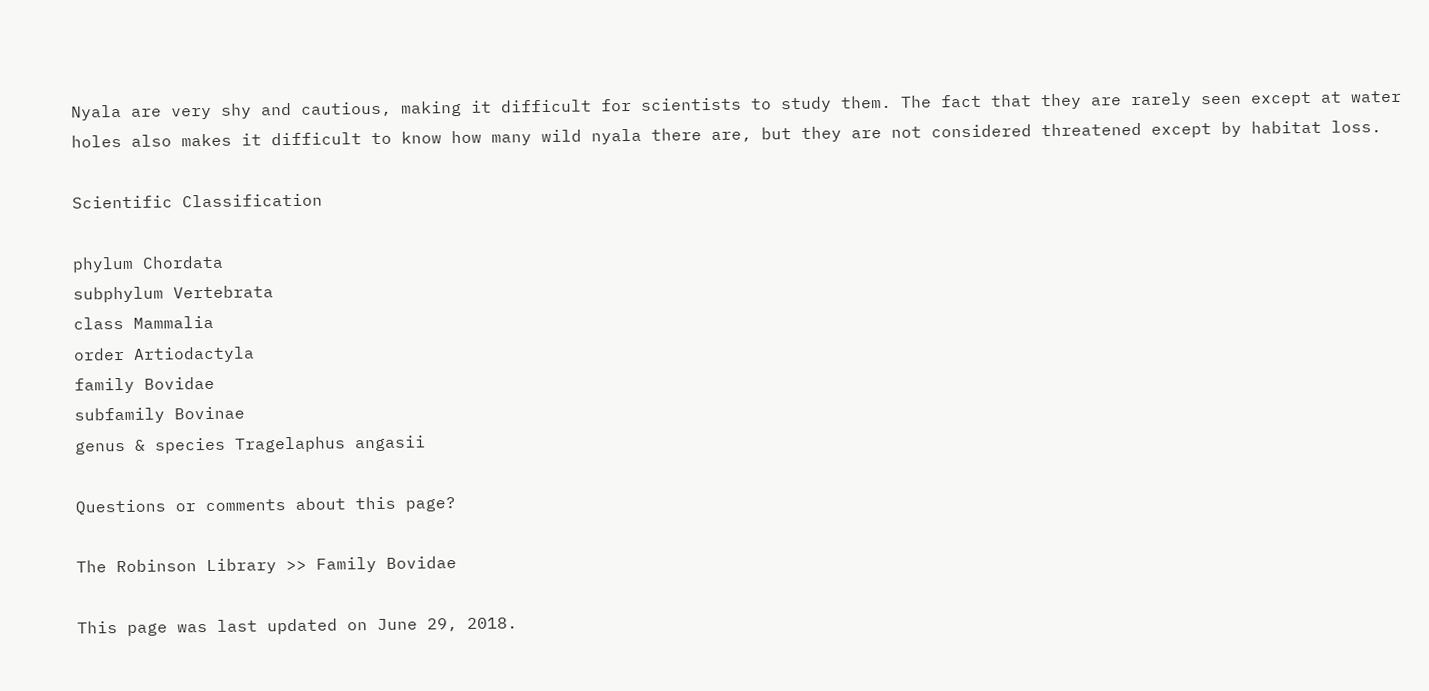Nyala are very shy and cautious, making it difficult for scientists to study them. The fact that they are rarely seen except at water holes also makes it difficult to know how many wild nyala there are, but they are not considered threatened except by habitat loss.

Scientific Classification

phylum Chordata
subphylum Vertebrata
class Mammalia
order Artiodactyla
family Bovidae
subfamily Bovinae
genus & species Tragelaphus angasii

Questions or comments about this page?

The Robinson Library >> Family Bovidae

This page was last updated on June 29, 2018.